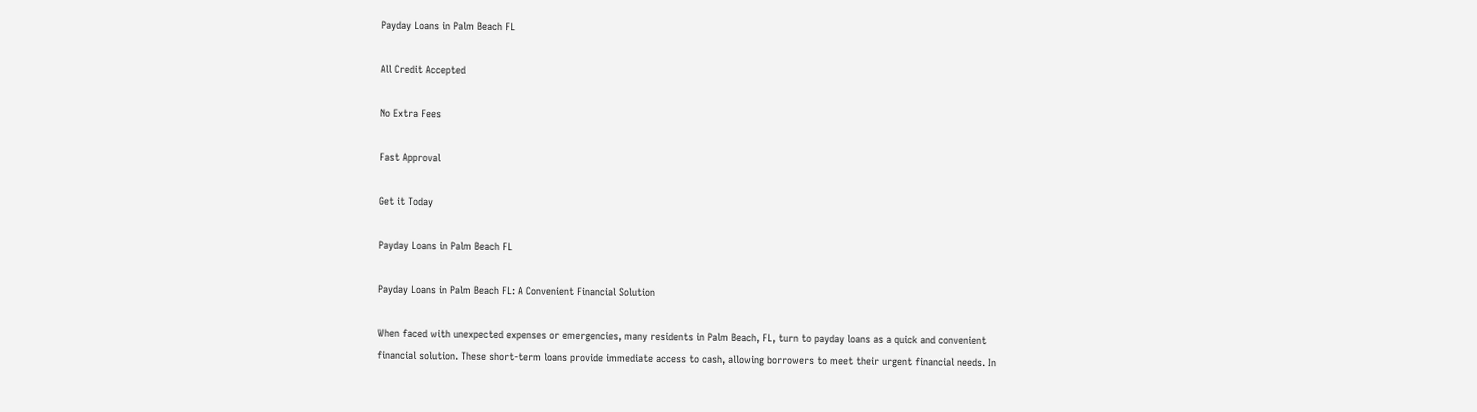Payday Loans in Palm Beach FL

All Credit Accepted

No Extra Fees

Fast Approval

Get it Today

Payday Loans in Palm Beach FL

Payday Loans in Palm Beach FL: A Convenient Financial Solution

When faced with unexpected expenses or emergencies, many residents in Palm Beach, FL, turn to payday loans as a quick and convenient financial solution. These short-term loans provide immediate access to cash, allowing borrowers to meet their urgent financial needs. In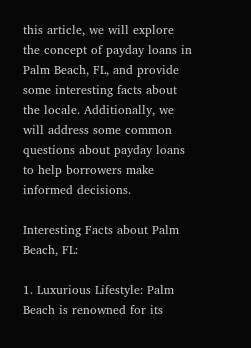this article, we will explore the concept of payday loans in Palm Beach, FL, and provide some interesting facts about the locale. Additionally, we will address some common questions about payday loans to help borrowers make informed decisions.

Interesting Facts about Palm Beach, FL:

1. Luxurious Lifestyle: Palm Beach is renowned for its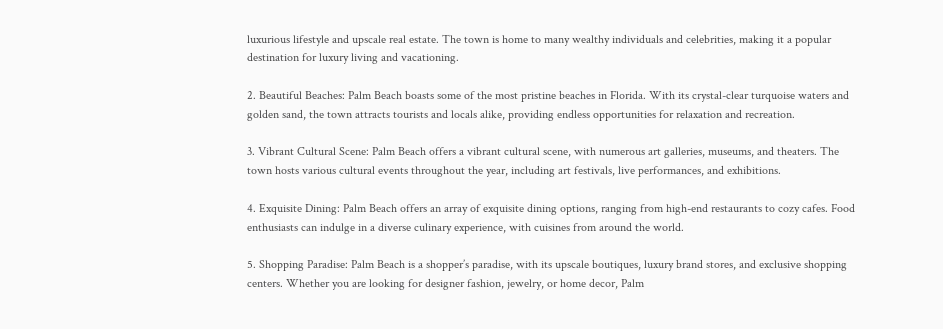luxurious lifestyle and upscale real estate. The town is home to many wealthy individuals and celebrities, making it a popular destination for luxury living and vacationing.

2. Beautiful Beaches: Palm Beach boasts some of the most pristine beaches in Florida. With its crystal-clear turquoise waters and golden sand, the town attracts tourists and locals alike, providing endless opportunities for relaxation and recreation.

3. Vibrant Cultural Scene: Palm Beach offers a vibrant cultural scene, with numerous art galleries, museums, and theaters. The town hosts various cultural events throughout the year, including art festivals, live performances, and exhibitions.

4. Exquisite Dining: Palm Beach offers an array of exquisite dining options, ranging from high-end restaurants to cozy cafes. Food enthusiasts can indulge in a diverse culinary experience, with cuisines from around the world.

5. Shopping Paradise: Palm Beach is a shopper’s paradise, with its upscale boutiques, luxury brand stores, and exclusive shopping centers. Whether you are looking for designer fashion, jewelry, or home decor, Palm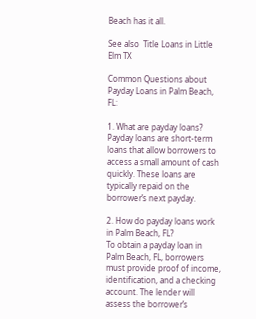Beach has it all.

See also  Title Loans in Little Elm TX

Common Questions about Payday Loans in Palm Beach, FL:

1. What are payday loans?
Payday loans are short-term loans that allow borrowers to access a small amount of cash quickly. These loans are typically repaid on the borrower’s next payday.

2. How do payday loans work in Palm Beach, FL?
To obtain a payday loan in Palm Beach, FL, borrowers must provide proof of income, identification, and a checking account. The lender will assess the borrower’s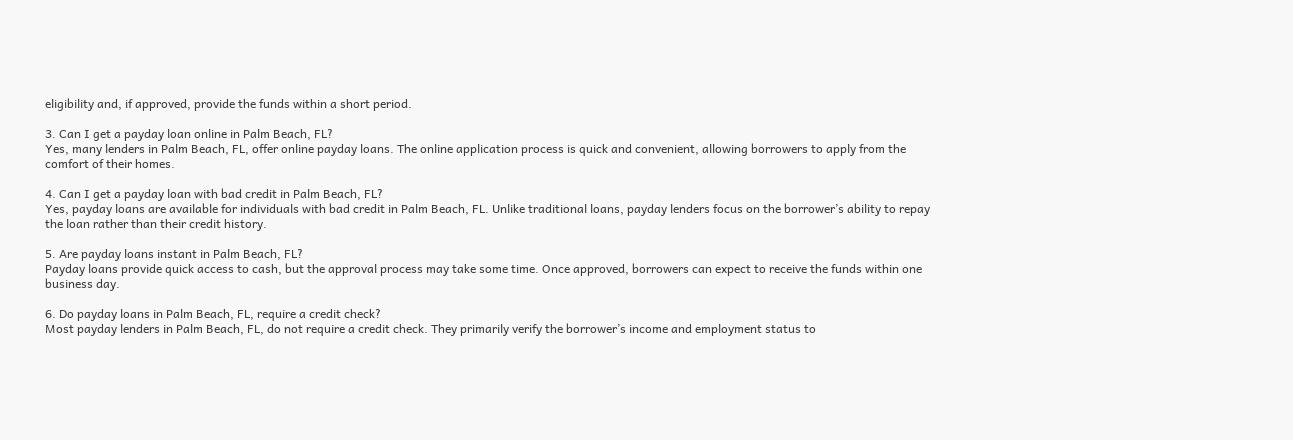eligibility and, if approved, provide the funds within a short period.

3. Can I get a payday loan online in Palm Beach, FL?
Yes, many lenders in Palm Beach, FL, offer online payday loans. The online application process is quick and convenient, allowing borrowers to apply from the comfort of their homes.

4. Can I get a payday loan with bad credit in Palm Beach, FL?
Yes, payday loans are available for individuals with bad credit in Palm Beach, FL. Unlike traditional loans, payday lenders focus on the borrower’s ability to repay the loan rather than their credit history.

5. Are payday loans instant in Palm Beach, FL?
Payday loans provide quick access to cash, but the approval process may take some time. Once approved, borrowers can expect to receive the funds within one business day.

6. Do payday loans in Palm Beach, FL, require a credit check?
Most payday lenders in Palm Beach, FL, do not require a credit check. They primarily verify the borrower’s income and employment status to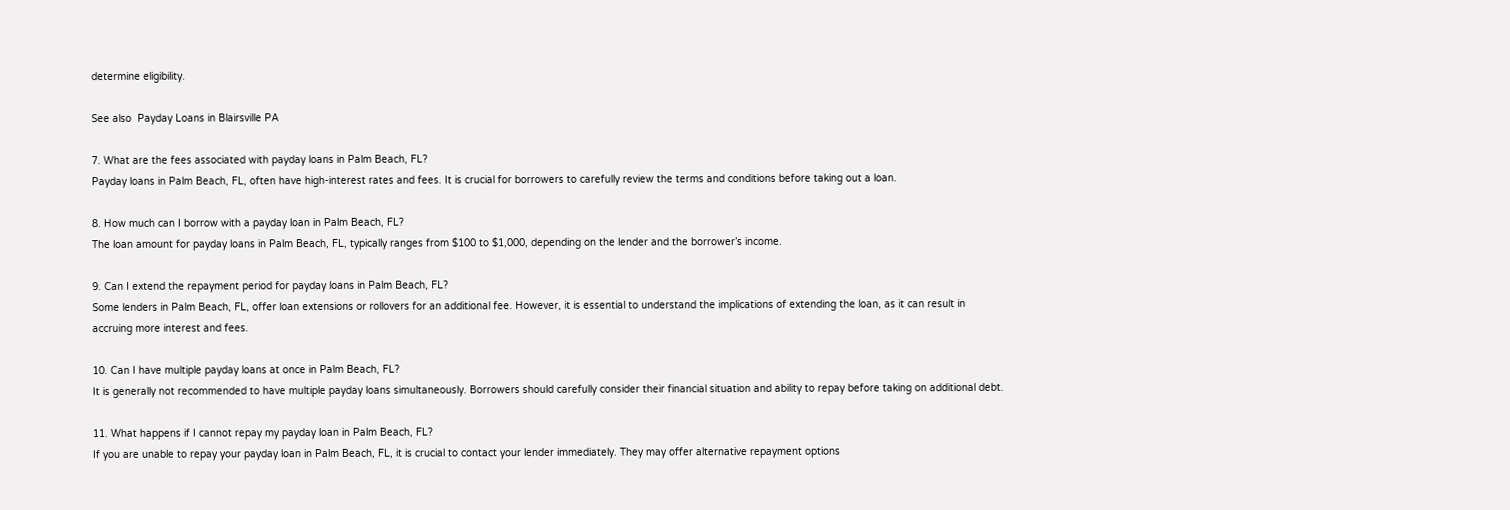determine eligibility.

See also  Payday Loans in Blairsville PA

7. What are the fees associated with payday loans in Palm Beach, FL?
Payday loans in Palm Beach, FL, often have high-interest rates and fees. It is crucial for borrowers to carefully review the terms and conditions before taking out a loan.

8. How much can I borrow with a payday loan in Palm Beach, FL?
The loan amount for payday loans in Palm Beach, FL, typically ranges from $100 to $1,000, depending on the lender and the borrower’s income.

9. Can I extend the repayment period for payday loans in Palm Beach, FL?
Some lenders in Palm Beach, FL, offer loan extensions or rollovers for an additional fee. However, it is essential to understand the implications of extending the loan, as it can result in accruing more interest and fees.

10. Can I have multiple payday loans at once in Palm Beach, FL?
It is generally not recommended to have multiple payday loans simultaneously. Borrowers should carefully consider their financial situation and ability to repay before taking on additional debt.

11. What happens if I cannot repay my payday loan in Palm Beach, FL?
If you are unable to repay your payday loan in Palm Beach, FL, it is crucial to contact your lender immediately. They may offer alternative repayment options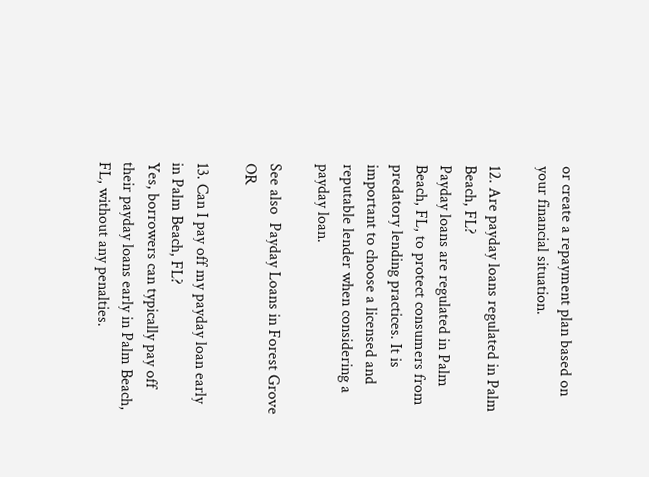or create a repayment plan based on your financial situation.

12. Are payday loans regulated in Palm Beach, FL?
Payday loans are regulated in Palm Beach, FL, to protect consumers from predatory lending practices. It is important to choose a licensed and reputable lender when considering a payday loan.

See also  Payday Loans in Forest Grove OR

13. Can I pay off my payday loan early in Palm Beach, FL?
Yes, borrowers can typically pay off their payday loans early in Palm Beach, FL, without any penalties.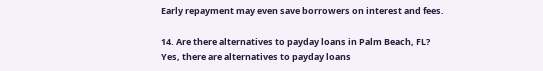Early repayment may even save borrowers on interest and fees.

14. Are there alternatives to payday loans in Palm Beach, FL?
Yes, there are alternatives to payday loans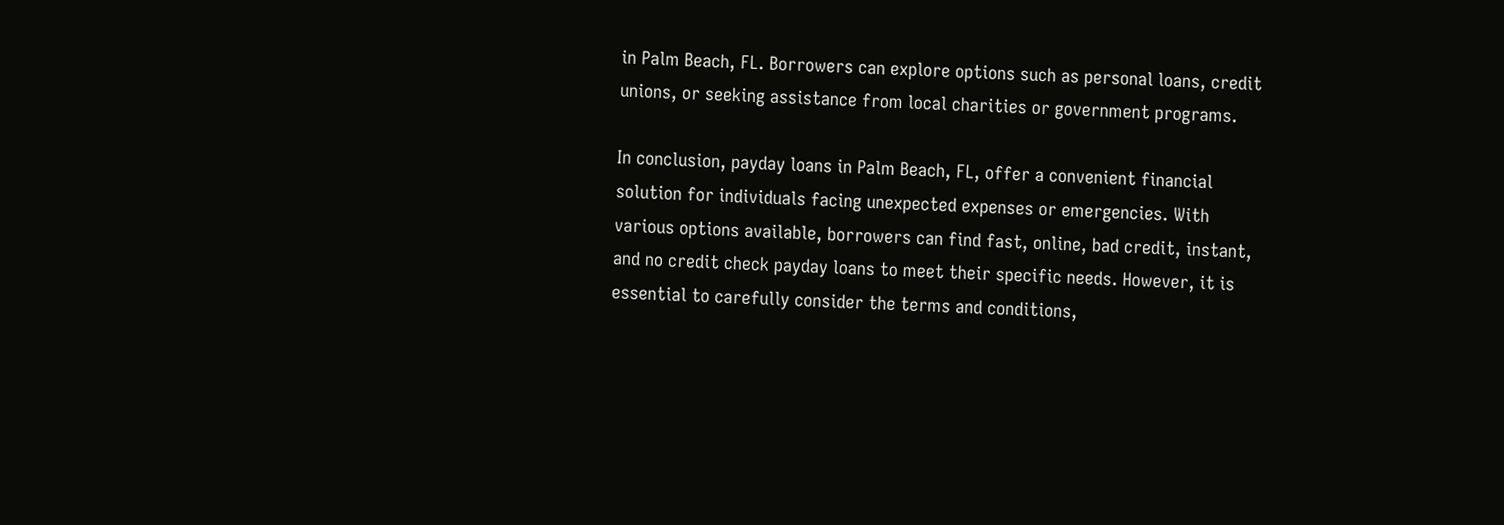in Palm Beach, FL. Borrowers can explore options such as personal loans, credit unions, or seeking assistance from local charities or government programs.

In conclusion, payday loans in Palm Beach, FL, offer a convenient financial solution for individuals facing unexpected expenses or emergencies. With various options available, borrowers can find fast, online, bad credit, instant, and no credit check payday loans to meet their specific needs. However, it is essential to carefully consider the terms and conditions,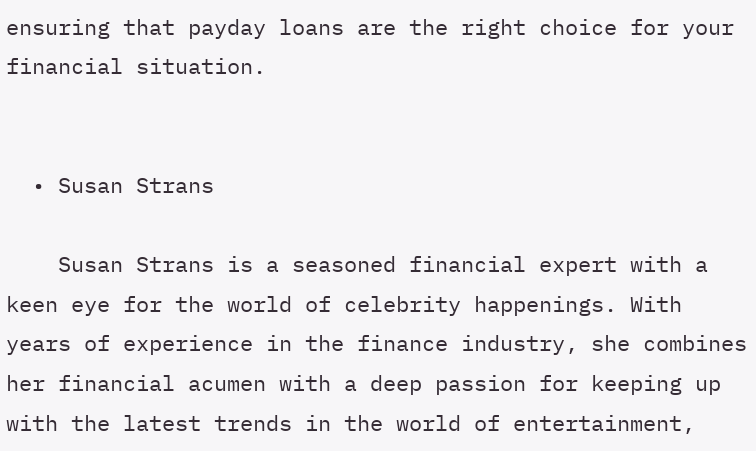ensuring that payday loans are the right choice for your financial situation.


  • Susan Strans

    Susan Strans is a seasoned financial expert with a keen eye for the world of celebrity happenings. With years of experience in the finance industry, she combines her financial acumen with a deep passion for keeping up with the latest trends in the world of entertainment,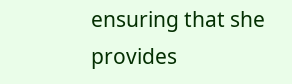ensuring that she provides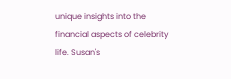unique insights into the financial aspects of celebrity life. Susan's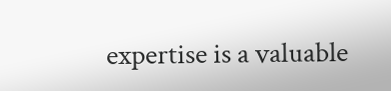expertise is a valuable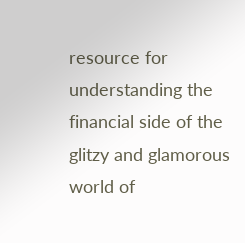resource for understanding the financial side of the glitzy and glamorous world of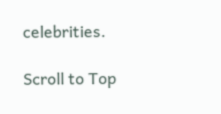celebrities.

Scroll to Top